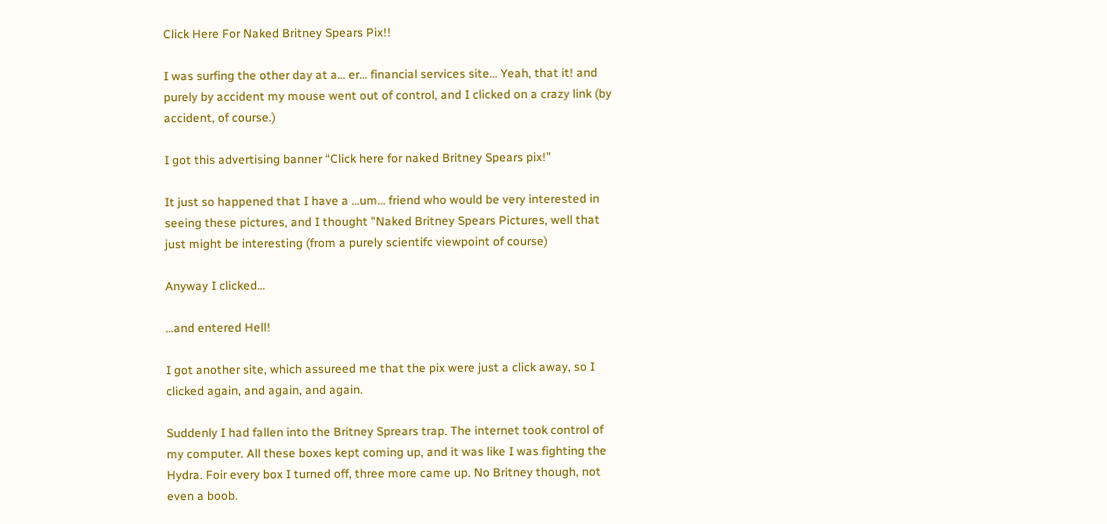Click Here For Naked Britney Spears Pix!!

I was surfing the other day at a… er… financial services site… Yeah, that it! and purely by accident my mouse went out of control, and I clicked on a crazy link (by accident, of course.)

I got this advertising banner “Click here for naked Britney Spears pix!”

It just so happened that I have a …um… friend who would be very interested in seeing these pictures, and I thought "Naked Britney Spears Pictures, well that just might be interesting (from a purely scientifc viewpoint of course)

Anyway I clicked…

…and entered Hell!

I got another site, which assureed me that the pix were just a click away, so I clicked again, and again, and again.

Suddenly I had fallen into the Britney Sprears trap. The internet took control of my computer. All these boxes kept coming up, and it was like I was fighting the Hydra. Foir every box I turned off, three more came up. No Britney though, not even a boob.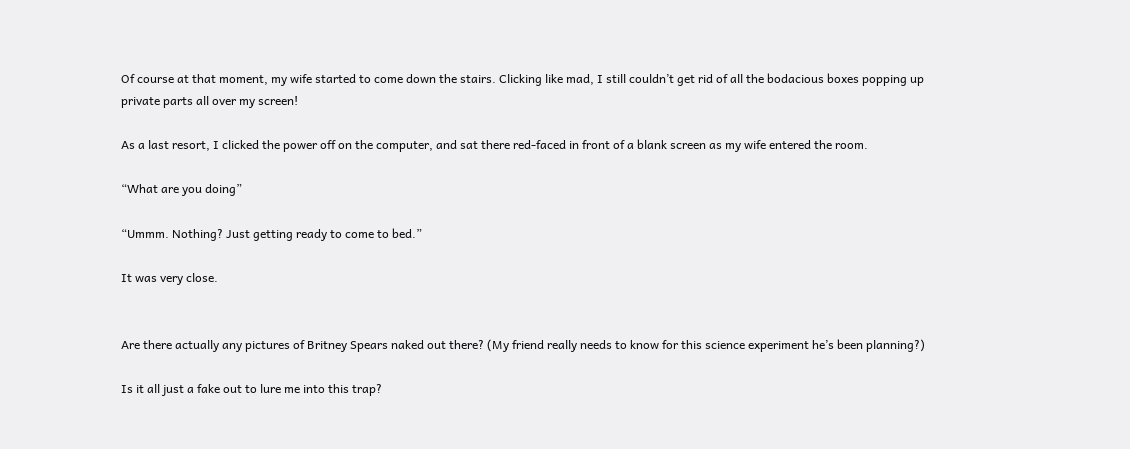Of course at that moment, my wife started to come down the stairs. Clicking like mad, I still couldn’t get rid of all the bodacious boxes popping up private parts all over my screen!

As a last resort, I clicked the power off on the computer, and sat there red-faced in front of a blank screen as my wife entered the room.

“What are you doing”

“Ummm. Nothing? Just getting ready to come to bed.”

It was very close.


Are there actually any pictures of Britney Spears naked out there? (My friend really needs to know for this science experiment he’s been planning?)

Is it all just a fake out to lure me into this trap?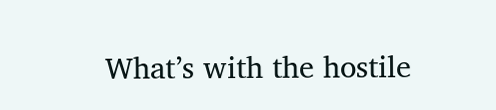What’s with the hostile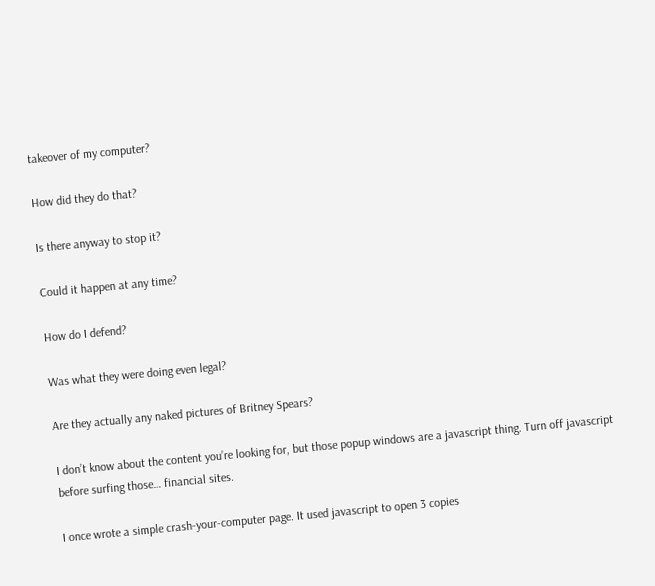takeover of my computer?

How did they do that?

Is there anyway to stop it?

Could it happen at any time?

How do I defend?

Was what they were doing even legal?

Are they actually any naked pictures of Britney Spears?

I don’t know about the content you’re looking for, but those popup windows are a javascript thing. Turn off javascript before surfing those… financial sites.

I once wrote a simple crash-your-computer page. It used javascript to open 3 copies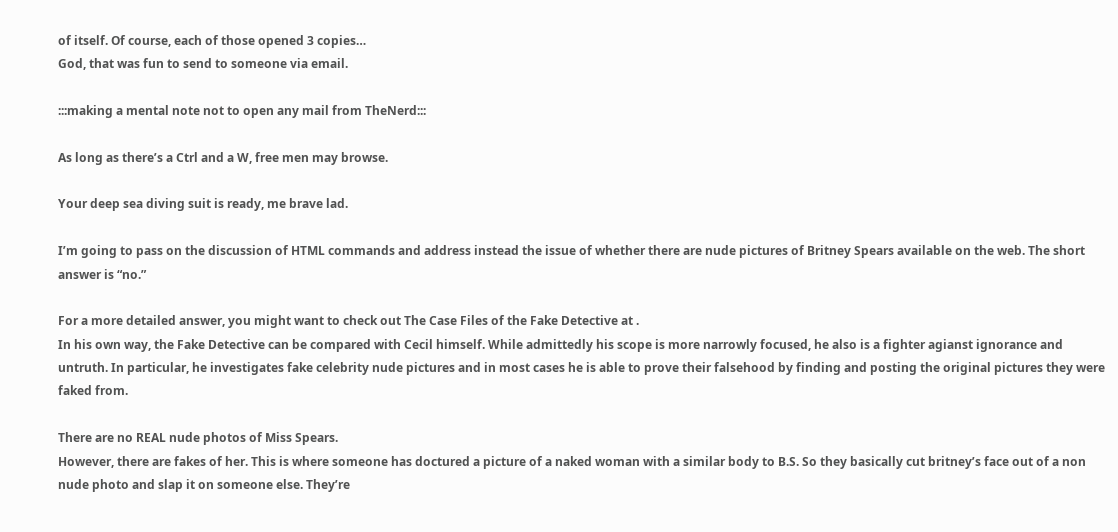of itself. Of course, each of those opened 3 copies…
God, that was fun to send to someone via email.

:::making a mental note not to open any mail from TheNerd:::

As long as there’s a Ctrl and a W, free men may browse.

Your deep sea diving suit is ready, me brave lad.

I’m going to pass on the discussion of HTML commands and address instead the issue of whether there are nude pictures of Britney Spears available on the web. The short answer is “no.”

For a more detailed answer, you might want to check out The Case Files of the Fake Detective at .
In his own way, the Fake Detective can be compared with Cecil himself. While admittedly his scope is more narrowly focused, he also is a fighter agianst ignorance and untruth. In particular, he investigates fake celebrity nude pictures and in most cases he is able to prove their falsehood by finding and posting the original pictures they were faked from.

There are no REAL nude photos of Miss Spears.
However, there are fakes of her. This is where someone has doctured a picture of a naked woman with a similar body to B.S. So they basically cut britney’s face out of a non nude photo and slap it on someone else. They’re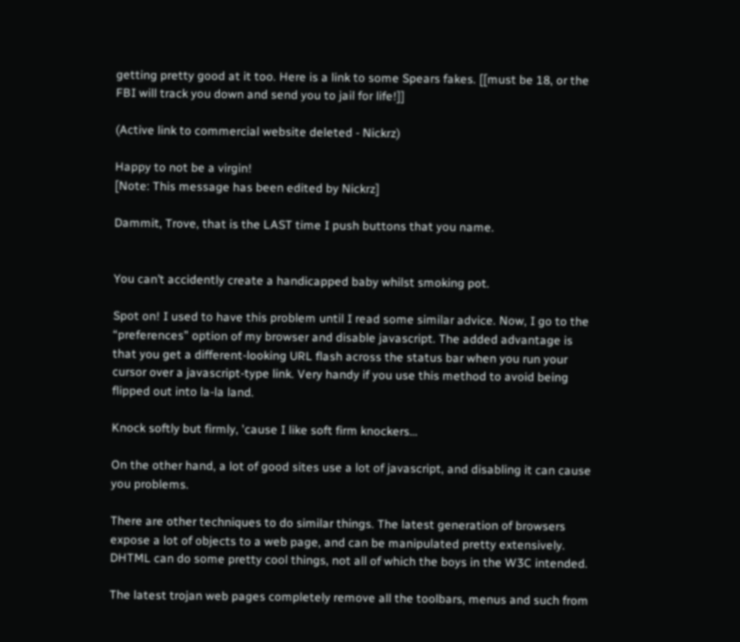getting pretty good at it too. Here is a link to some Spears fakes. [[must be 18, or the FBI will track you down and send you to jail for life!]]

(Active link to commercial website deleted - Nickrz)

Happy to not be a virgin!
[Note: This message has been edited by Nickrz]

Dammit, Trove, that is the LAST time I push buttons that you name.


You can’t accidently create a handicapped baby whilst smoking pot.

Spot on! I used to have this problem until I read some similar advice. Now, I go to the “preferences” option of my browser and disable javascript. The added advantage is that you get a different-looking URL flash across the status bar when you run your cursor over a javascript-type link. Very handy if you use this method to avoid being flipped out into la-la land.

Knock softly but firmly, 'cause I like soft firm knockers…

On the other hand, a lot of good sites use a lot of javascript, and disabling it can cause you problems.

There are other techniques to do similar things. The latest generation of browsers expose a lot of objects to a web page, and can be manipulated pretty extensively. DHTML can do some pretty cool things, not all of which the boys in the W3C intended.

The latest trojan web pages completely remove all the toolbars, menus and such from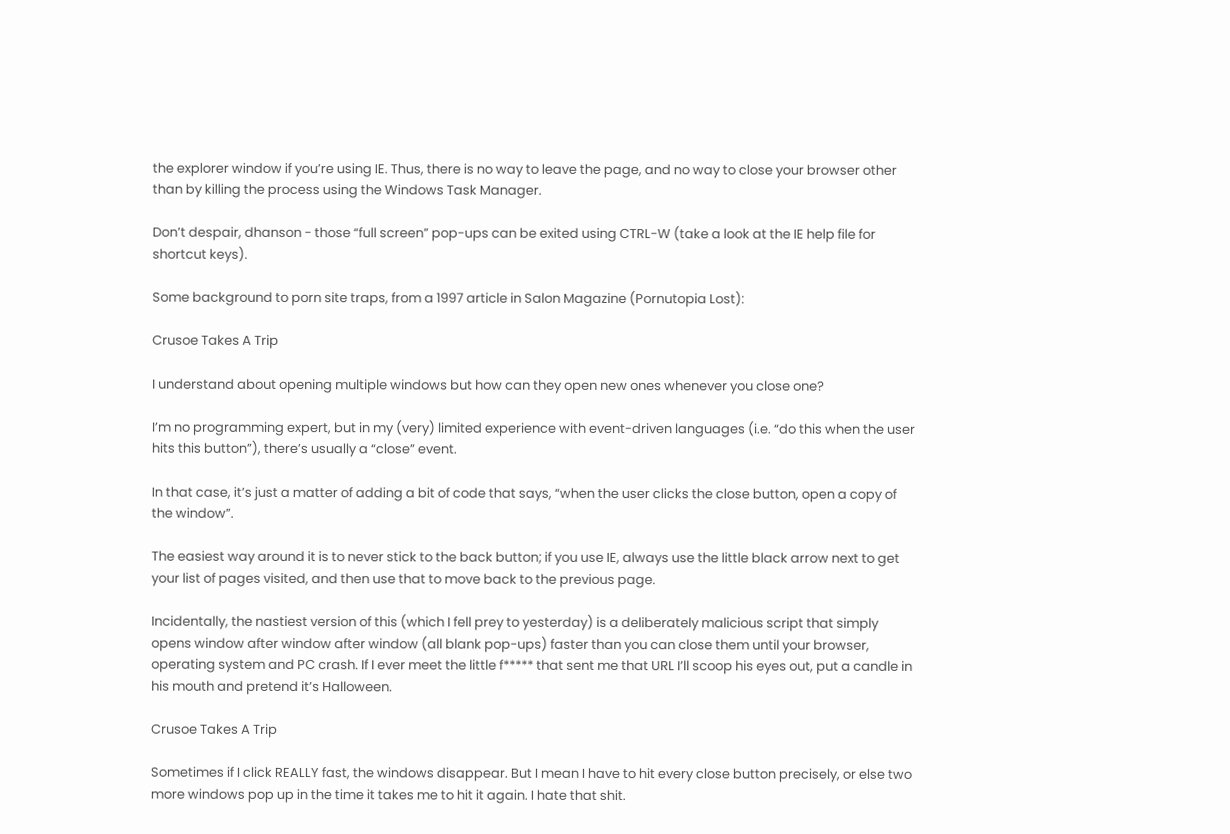the explorer window if you’re using IE. Thus, there is no way to leave the page, and no way to close your browser other than by killing the process using the Windows Task Manager.

Don’t despair, dhanson - those “full screen” pop-ups can be exited using CTRL-W (take a look at the IE help file for shortcut keys).

Some background to porn site traps, from a 1997 article in Salon Magazine (Pornutopia Lost):

Crusoe Takes A Trip

I understand about opening multiple windows but how can they open new ones whenever you close one?

I’m no programming expert, but in my (very) limited experience with event-driven languages (i.e. “do this when the user hits this button”), there’s usually a “close” event.

In that case, it’s just a matter of adding a bit of code that says, “when the user clicks the close button, open a copy of the window”.

The easiest way around it is to never stick to the back button; if you use IE, always use the little black arrow next to get your list of pages visited, and then use that to move back to the previous page.

Incidentally, the nastiest version of this (which I fell prey to yesterday) is a deliberately malicious script that simply opens window after window after window (all blank pop-ups) faster than you can close them until your browser, operating system and PC crash. If I ever meet the little f***** that sent me that URL I’ll scoop his eyes out, put a candle in his mouth and pretend it’s Halloween.

Crusoe Takes A Trip

Sometimes if I click REALLY fast, the windows disappear. But I mean I have to hit every close button precisely, or else two more windows pop up in the time it takes me to hit it again. I hate that shit.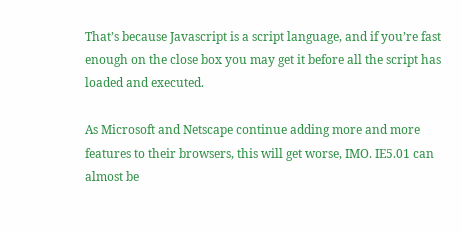That’s because Javascript is a script language, and if you’re fast enough on the close box you may get it before all the script has loaded and executed.

As Microsoft and Netscape continue adding more and more features to their browsers, this will get worse, IMO. IE5.01 can almost be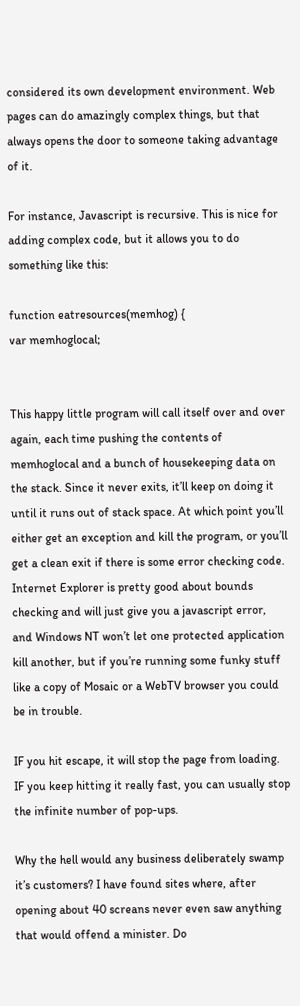considered its own development environment. Web pages can do amazingly complex things, but that always opens the door to someone taking advantage of it.

For instance, Javascript is recursive. This is nice for adding complex code, but it allows you to do something like this:

function eatresources(memhog) {
var memhoglocal;


This happy little program will call itself over and over again, each time pushing the contents of memhoglocal and a bunch of housekeeping data on the stack. Since it never exits, it’ll keep on doing it until it runs out of stack space. At which point you’ll either get an exception and kill the program, or you’ll get a clean exit if there is some error checking code. Internet Explorer is pretty good about bounds checking and will just give you a javascript error, and Windows NT won’t let one protected application kill another, but if you’re running some funky stuff like a copy of Mosaic or a WebTV browser you could be in trouble.

IF you hit escape, it will stop the page from loading. IF you keep hitting it really fast, you can usually stop the infinite number of pop-ups.

Why the hell would any business deliberately swamp it’s customers? I have found sites where, after opening about 40 screans never even saw anything that would offend a minister. Do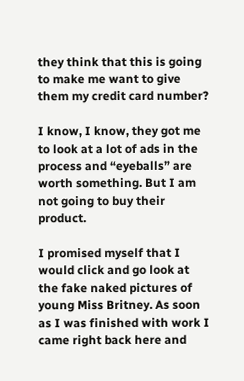they think that this is going to make me want to give them my credit card number?

I know, I know, they got me to look at a lot of ads in the process and “eyeballs” are worth something. But I am not going to buy their product.

I promised myself that I would click and go look at the fake naked pictures of young Miss Britney. As soon as I was finished with work I came right back here and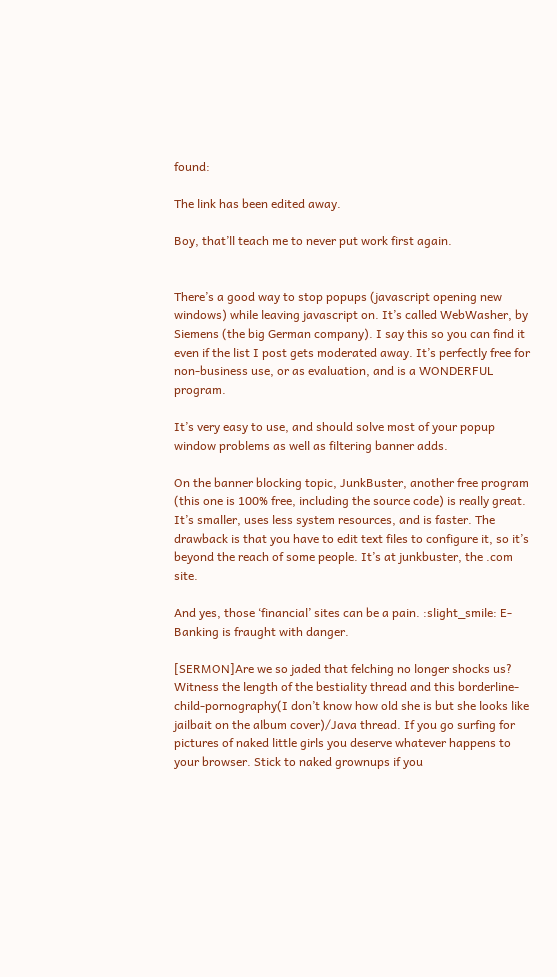found:

The link has been edited away.

Boy, that’ll teach me to never put work first again.


There’s a good way to stop popups (javascript opening new windows) while leaving javascript on. It’s called WebWasher, by Siemens (the big German company). I say this so you can find it even if the list I post gets moderated away. It’s perfectly free for non-business use, or as evaluation, and is a WONDERFUL program.

It’s very easy to use, and should solve most of your popup window problems as well as filtering banner adds.

On the banner blocking topic, JunkBuster, another free program (this one is 100% free, including the source code) is really great. It’s smaller, uses less system resources, and is faster. The drawback is that you have to edit text files to configure it, so it’s beyond the reach of some people. It’s at junkbuster, the .com site.

And yes, those ‘financial’ sites can be a pain. :slight_smile: E-Banking is fraught with danger.

[SERMON]Are we so jaded that felching no longer shocks us? Witness the length of the bestiality thread and this borderline-child-pornography(I don’t know how old she is but she looks like jailbait on the album cover)/Java thread. If you go surfing for pictures of naked little girls you deserve whatever happens to your browser. Stick to naked grownups if you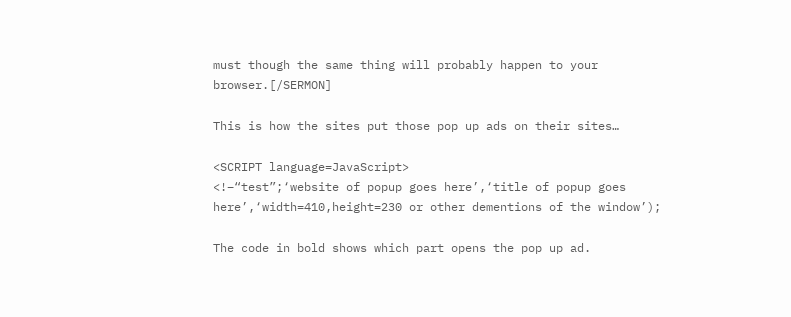must though the same thing will probably happen to your browser.[/SERMON]

This is how the sites put those pop up ads on their sites…

<SCRIPT language=JavaScript>
<!–“test”;‘website of popup goes here’,‘title of popup goes here’,‘width=410,height=230 or other dementions of the window’);

The code in bold shows which part opens the pop up ad.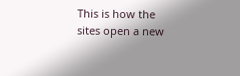This is how the sites open a new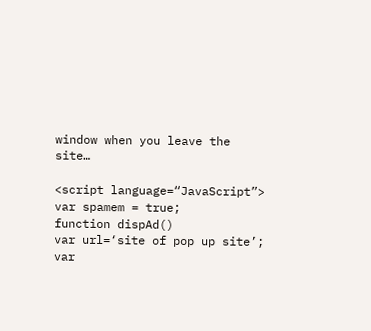window when you leave the site…

<script language=“JavaScript”>
var spamem = true;
function dispAd()
var url=‘site of pop up site’;
var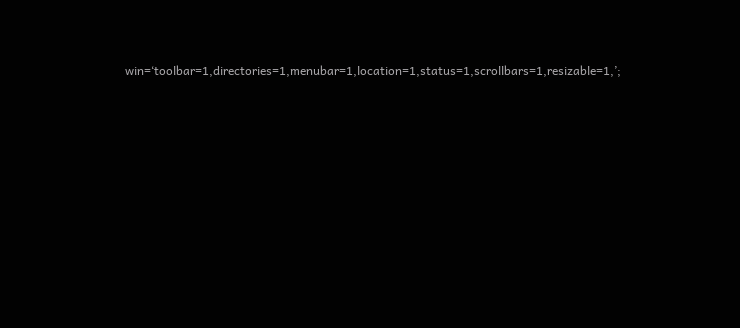win=‘toolbar=1,directories=1,menubar=1,location=1,status=1,scrollbars=1,resizable=1,’;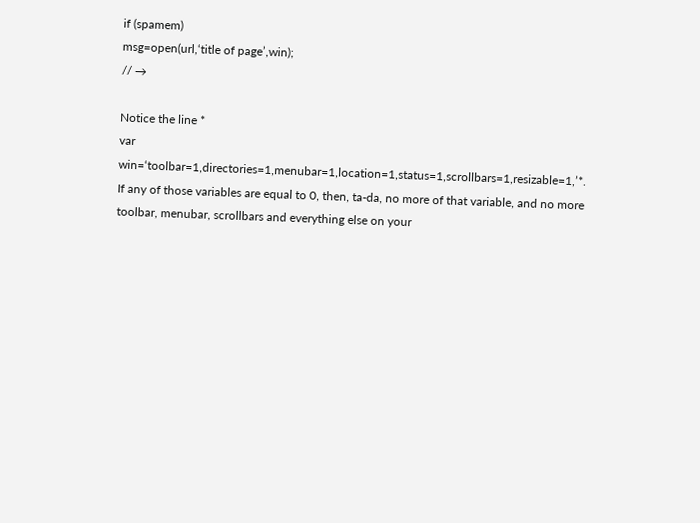if (spamem)
msg=open(url,‘title of page’,win);
// →

Notice the line *
var win=‘toolbar=1,directories=1,menubar=1,location=1,status=1,scrollbars=1,resizable=1,’*. If any of those variables are equal to 0, then, ta-da, no more of that variable, and no more toolbar, menubar, scrollbars and everything else on your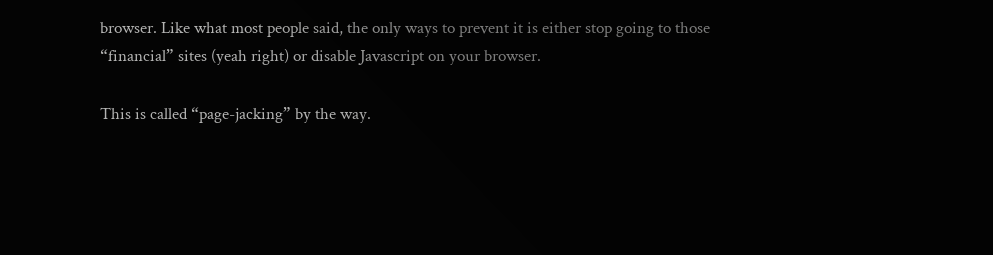browser. Like what most people said, the only ways to prevent it is either stop going to those “financial” sites (yeah right) or disable Javascript on your browser.

This is called “page-jacking” by the way.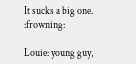It sucks a big one. :frowning:

Louie: young guy,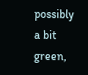possibly a bit green,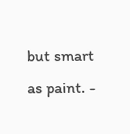but smart as paint. -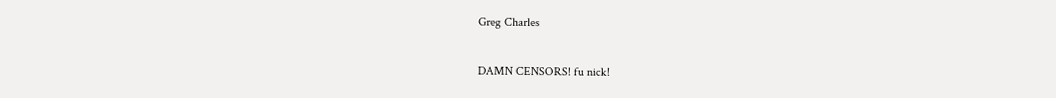Greg Charles

DAMN CENSORS! fu nick!